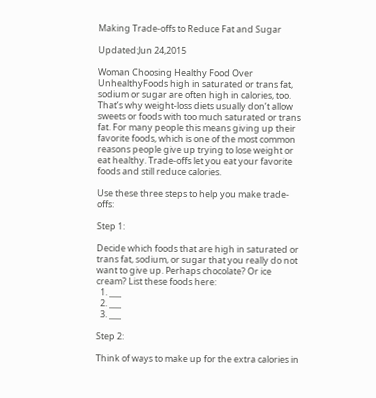Making Trade-offs to Reduce Fat and Sugar

Updated:Jun 24,2015

Woman Choosing Healthy Food Over UnhealthyFoods high in saturated or trans fat, sodium or sugar are often high in calories, too. That’s why weight-loss diets usually don’t allow sweets or foods with too much saturated or trans  fat. For many people this means giving up their favorite foods, which is one of the most common reasons people give up trying to lose weight or eat healthy. Trade-offs let you eat your favorite foods and still reduce calories.

Use these three steps to help you make trade-offs:

Step 1:

Decide which foods that are high in saturated or trans fat, sodium, or sugar that you really do not want to give up. Perhaps chocolate? Or ice cream? List these foods here:
  1. ___
  2. ___
  3. ___

Step 2:

Think of ways to make up for the extra calories in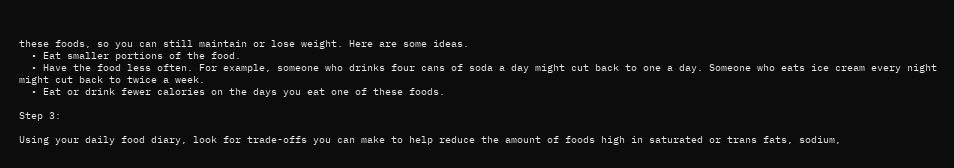these foods, so you can still maintain or lose weight. Here are some ideas.
  • Eat smaller portions of the food.
  • Have the food less often. For example, someone who drinks four cans of soda a day might cut back to one a day. Someone who eats ice cream every night might cut back to twice a week.
  • Eat or drink fewer calories on the days you eat one of these foods.

Step 3:

Using your daily food diary, look for trade-offs you can make to help reduce the amount of foods high in saturated or trans fats, sodium,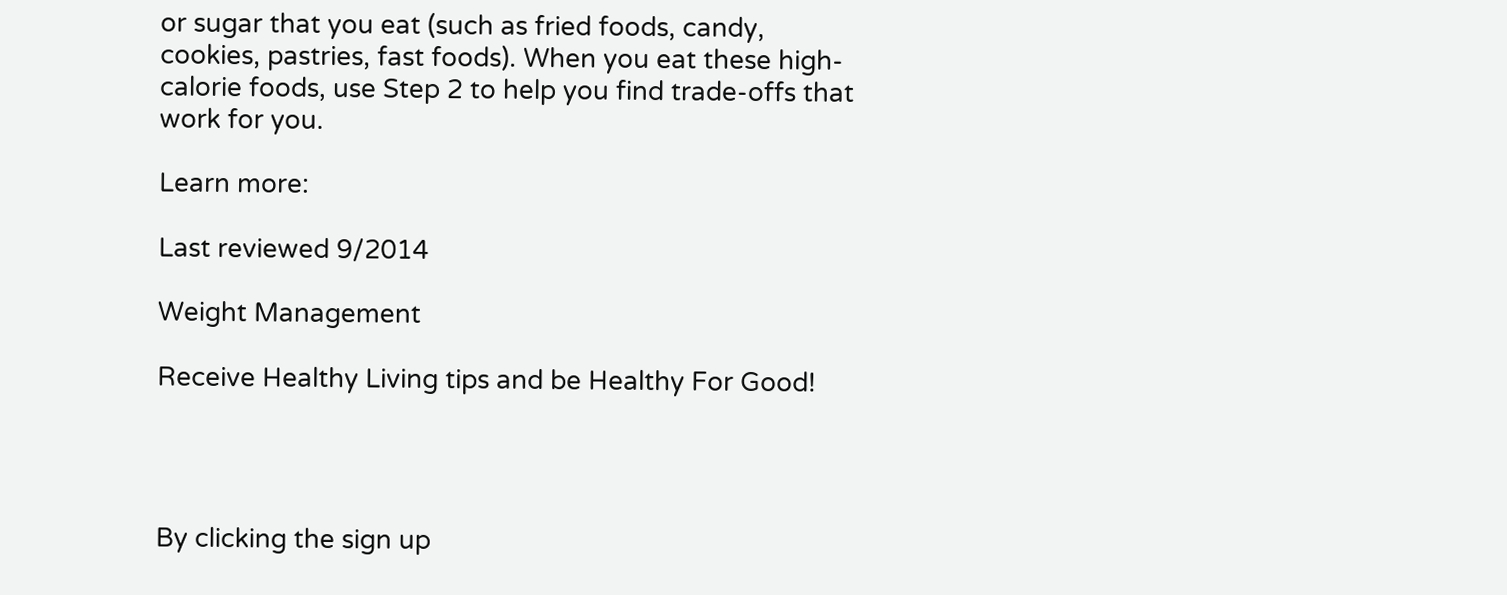or sugar that you eat (such as fried foods, candy, cookies, pastries, fast foods). When you eat these high-calorie foods, use Step 2 to help you find trade-offs that work for you.

Learn more:

Last reviewed 9/2014

Weight Management

Receive Healthy Living tips and be Healthy For Good!




By clicking the sign up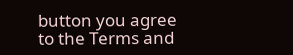button you agree to the Terms and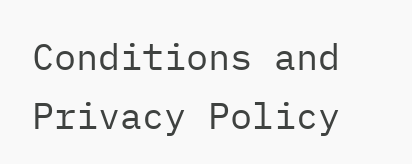Conditions and Privacy Policy